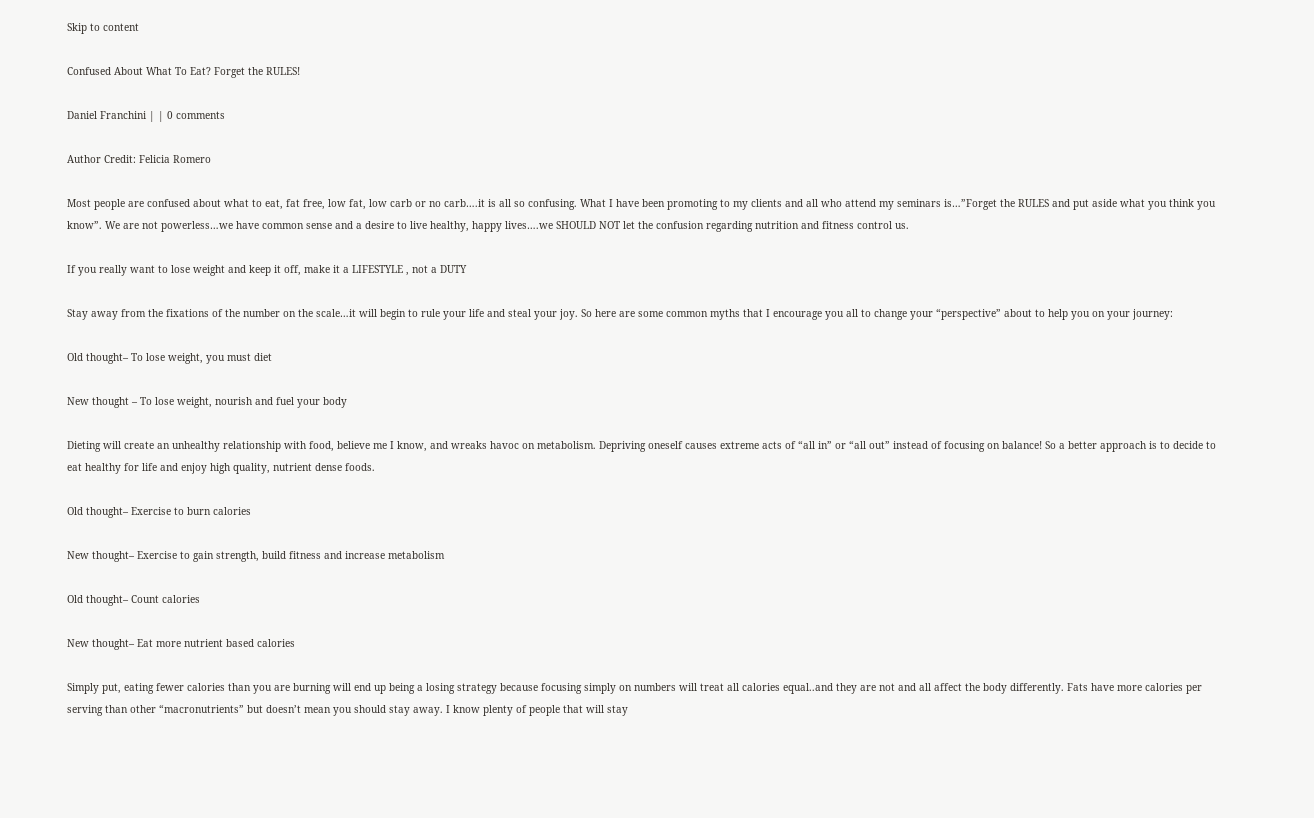Skip to content

Confused About What To Eat? Forget the RULES!

Daniel Franchini | | 0 comments

Author Credit: Felicia Romero

Most people are confused about what to eat, fat free, low fat, low carb or no carb….it is all so confusing. What I have been promoting to my clients and all who attend my seminars is…”Forget the RULES and put aside what you think you know”. We are not powerless…we have common sense and a desire to live healthy, happy lives….we SHOULD NOT let the confusion regarding nutrition and fitness control us.

If you really want to lose weight and keep it off, make it a LIFESTYLE , not a DUTY

Stay away from the fixations of the number on the scale…it will begin to rule your life and steal your joy. So here are some common myths that I encourage you all to change your “perspective” about to help you on your journey:

Old thought– To lose weight, you must diet

New thought – To lose weight, nourish and fuel your body

Dieting will create an unhealthy relationship with food, believe me I know, and wreaks havoc on metabolism. Depriving oneself causes extreme acts of “all in” or “all out” instead of focusing on balance! So a better approach is to decide to eat healthy for life and enjoy high quality, nutrient dense foods.

Old thought– Exercise to burn calories

New thought– Exercise to gain strength, build fitness and increase metabolism

Old thought– Count calories

New thought– Eat more nutrient based calories

Simply put, eating fewer calories than you are burning will end up being a losing strategy because focusing simply on numbers will treat all calories equal..and they are not and all affect the body differently. Fats have more calories per serving than other “macronutrients” but doesn’t mean you should stay away. I know plenty of people that will stay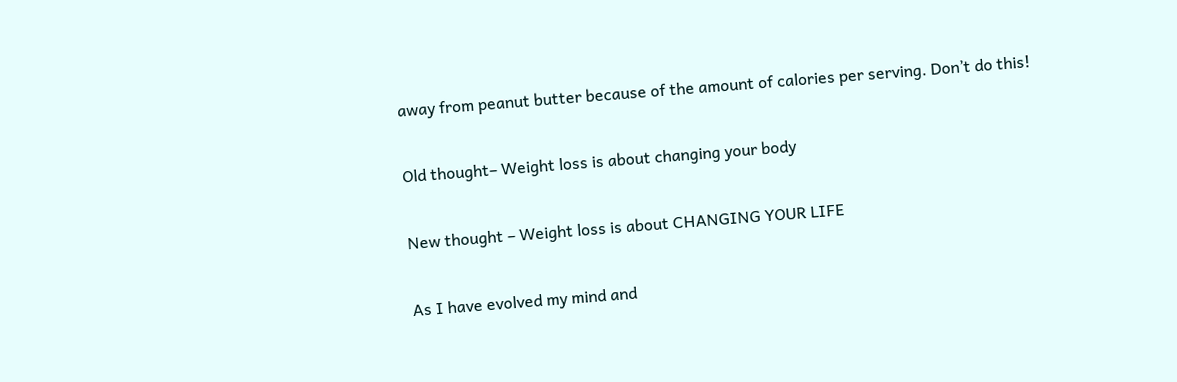away from peanut butter because of the amount of calories per serving. Don’t do this!

Old thought– Weight loss is about changing your body

New thought – Weight loss is about CHANGING YOUR LIFE

As I have evolved my mind and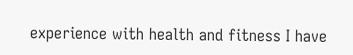experience with health and fitness I have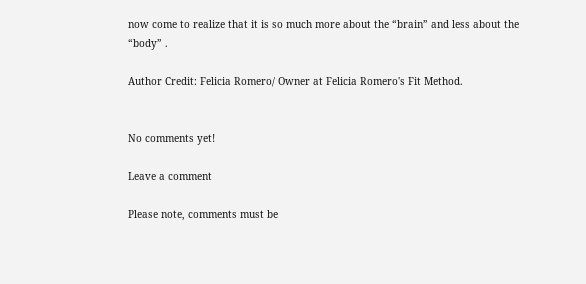now come to realize that it is so much more about the “brain” and less about the “body” .

Author Credit: Felicia Romero/ Owner at Felicia Romero's Fit Method.


No comments yet!

Leave a comment

Please note, comments must be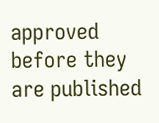approved before they are published